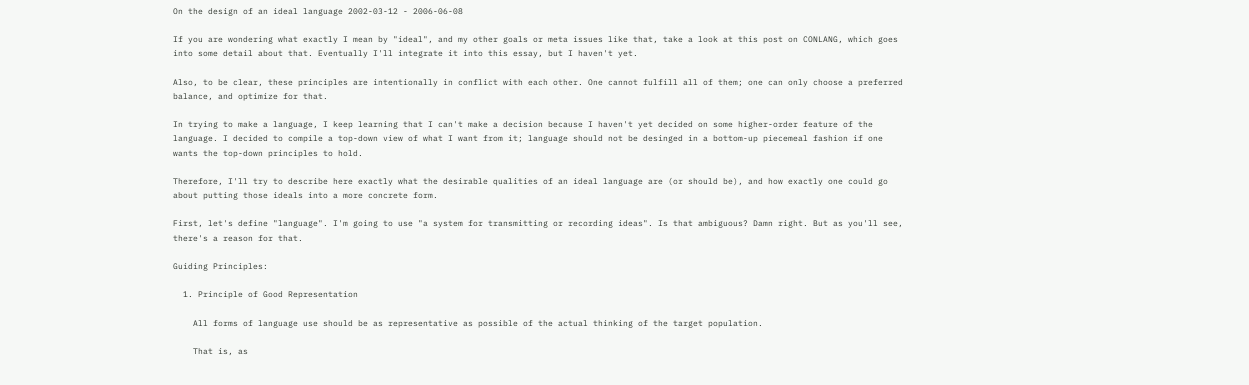On the design of an ideal language 2002-03-12 - 2006-06-08

If you are wondering what exactly I mean by "ideal", and my other goals or meta issues like that, take a look at this post on CONLANG, which goes into some detail about that. Eventually I'll integrate it into this essay, but I haven't yet.

Also, to be clear, these principles are intentionally in conflict with each other. One cannot fulfill all of them; one can only choose a preferred balance, and optimize for that.

In trying to make a language, I keep learning that I can't make a decision because I haven't yet decided on some higher-order feature of the language. I decided to compile a top-down view of what I want from it; language should not be desinged in a bottom-up piecemeal fashion if one wants the top-down principles to hold.

Therefore, I'll try to describe here exactly what the desirable qualities of an ideal language are (or should be), and how exactly one could go about putting those ideals into a more concrete form.

First, let's define "language". I'm going to use "a system for transmitting or recording ideas". Is that ambiguous? Damn right. But as you'll see, there's a reason for that.

Guiding Principles:

  1. Principle of Good Representation

    All forms of language use should be as representative as possible of the actual thinking of the target population.

    That is, as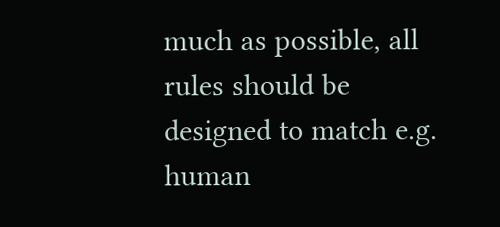much as possible, all rules should be designed to match e.g. human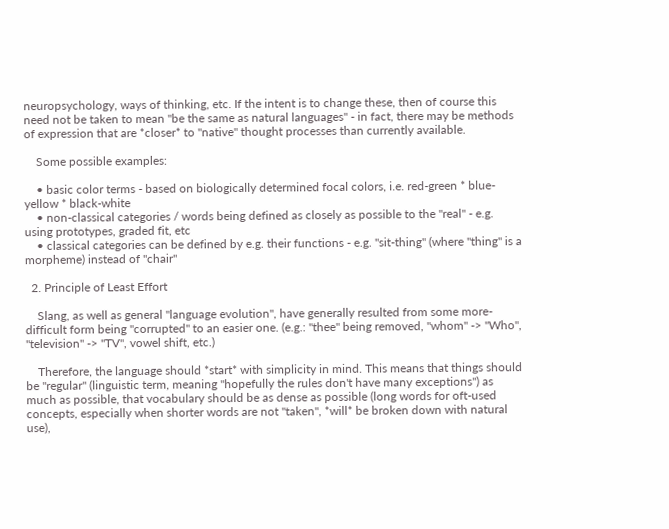neuropsychology, ways of thinking, etc. If the intent is to change these, then of course this need not be taken to mean "be the same as natural languages" - in fact, there may be methods of expression that are *closer* to "native" thought processes than currently available.

    Some possible examples:

    • basic color terms - based on biologically determined focal colors, i.e. red-green * blue-yellow * black-white
    • non-classical categories / words being defined as closely as possible to the "real" - e.g. using prototypes, graded fit, etc
    • classical categories can be defined by e.g. their functions - e.g. "sit-thing" (where "thing" is a morpheme) instead of "chair"

  2. Principle of Least Effort

    Slang, as well as general "language evolution", have generally resulted from some more-difficult form being "corrupted" to an easier one. (e.g.: "thee" being removed, "whom" -> "Who", "television" -> "TV", vowel shift, etc.)

    Therefore, the language should *start* with simplicity in mind. This means that things should be "regular" (linguistic term, meaning "hopefully the rules don't have many exceptions") as much as possible, that vocabulary should be as dense as possible (long words for oft-used concepts, especially when shorter words are not "taken", *will* be broken down with natural use),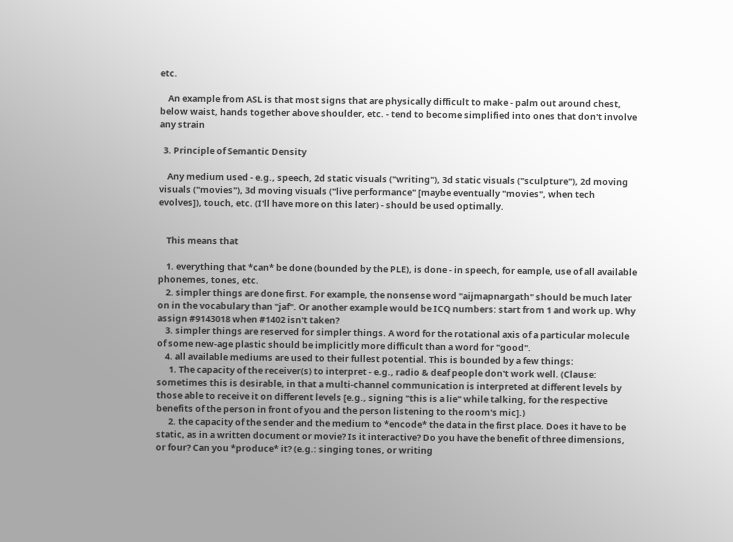etc.

    An example from ASL is that most signs that are physically difficult to make - palm out around chest, below waist, hands together above shoulder, etc. - tend to become simplified into ones that don't involve any strain

  3. Principle of Semantic Density

    Any medium used - e.g., speech, 2d static visuals ("writing"), 3d static visuals ("sculpture"), 2d moving visuals ("movies"), 3d moving visuals ("live performance" [maybe eventually "movies", when tech evolves]), touch, etc. (I'll have more on this later) - should be used optimally.


    This means that

    1. everything that *can* be done (bounded by the PLE), is done - in speech, for eample, use of all available phonemes, tones, etc.
    2. simpler things are done first. For example, the nonsense word "aijmapnargath" should be much later on in the vocabulary than "jaf". Or another example would be ICQ numbers: start from 1 and work up. Why assign #9143018 when #1402 isn't taken?
    3. simpler things are reserved for simpler things. A word for the rotational axis of a particular molecule of some new-age plastic should be implicitly more difficult than a word for "good".
    4. all available mediums are used to their fullest potential. This is bounded by a few things:
      1. The capacity of the receiver(s) to interpret - e.g., radio & deaf people don't work well. (Clause: sometimes this is desirable, in that a multi-channel communication is interpreted at different levels by those able to receive it on different levels [e.g., signing "this is a lie" while talking, for the respective benefits of the person in front of you and the person listening to the room's mic].)
      2. the capacity of the sender and the medium to *encode* the data in the first place. Does it have to be static, as in a written document or movie? Is it interactive? Do you have the benefit of three dimensions, or four? Can you *produce* it? (e.g.: singing tones, or writing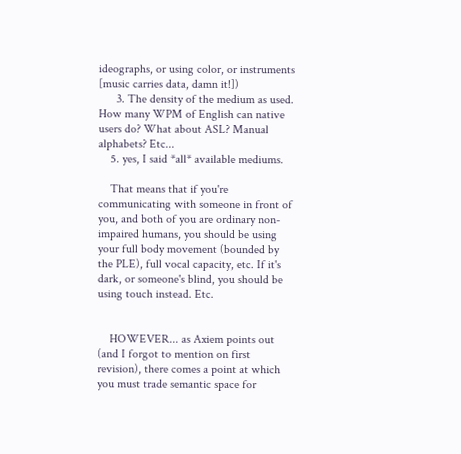ideographs, or using color, or instruments [music carries data, damn it!])
      3. The density of the medium as used. How many WPM of English can native users do? What about ASL? Manual alphabets? Etc...
    5. yes, I said *all* available mediums.

    That means that if you're communicating with someone in front of you, and both of you are ordinary non-impaired humans, you should be using your full body movement (bounded by the PLE), full vocal capacity, etc. If it's dark, or someone's blind, you should be using touch instead. Etc.


    HOWEVER... as Axiem points out (and I forgot to mention on first revision), there comes a point at which you must trade semantic space for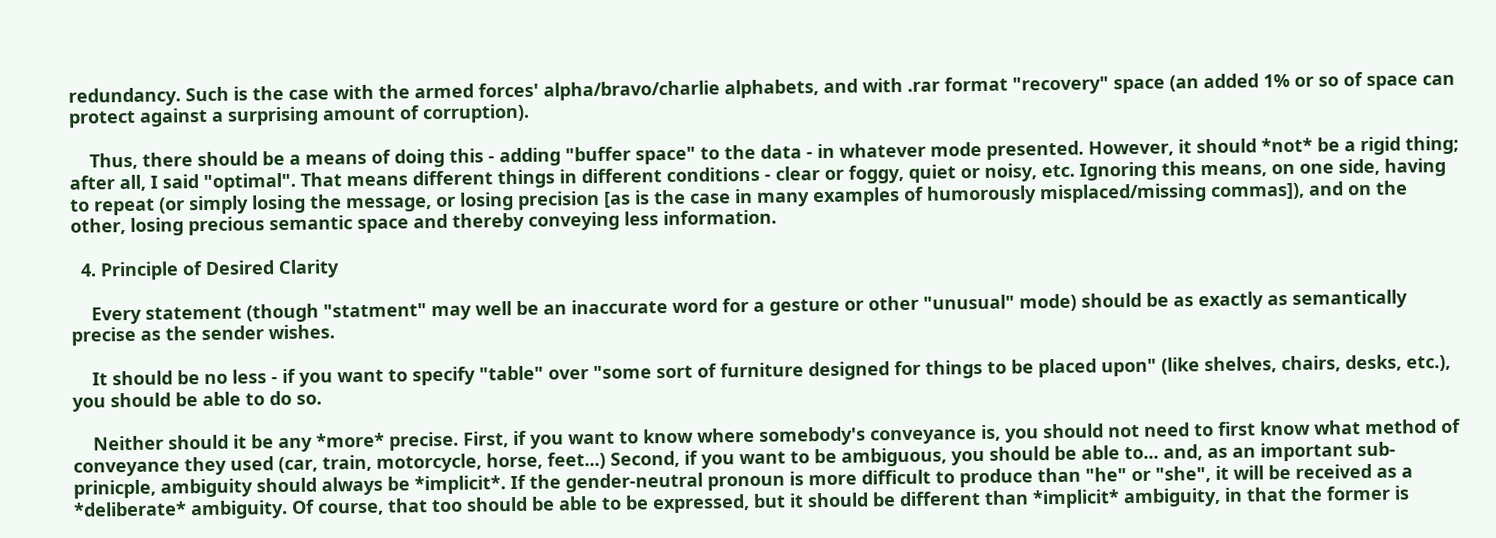redundancy. Such is the case with the armed forces' alpha/bravo/charlie alphabets, and with .rar format "recovery" space (an added 1% or so of space can protect against a surprising amount of corruption).

    Thus, there should be a means of doing this - adding "buffer space" to the data - in whatever mode presented. However, it should *not* be a rigid thing; after all, I said "optimal". That means different things in different conditions - clear or foggy, quiet or noisy, etc. Ignoring this means, on one side, having to repeat (or simply losing the message, or losing precision [as is the case in many examples of humorously misplaced/missing commas]), and on the other, losing precious semantic space and thereby conveying less information.

  4. Principle of Desired Clarity

    Every statement (though "statment" may well be an inaccurate word for a gesture or other "unusual" mode) should be as exactly as semantically precise as the sender wishes.

    It should be no less - if you want to specify "table" over "some sort of furniture designed for things to be placed upon" (like shelves, chairs, desks, etc.), you should be able to do so.

    Neither should it be any *more* precise. First, if you want to know where somebody's conveyance is, you should not need to first know what method of conveyance they used (car, train, motorcycle, horse, feet...) Second, if you want to be ambiguous, you should be able to... and, as an important sub-prinicple, ambiguity should always be *implicit*. If the gender-neutral pronoun is more difficult to produce than "he" or "she", it will be received as a *deliberate* ambiguity. Of course, that too should be able to be expressed, but it should be different than *implicit* ambiguity, in that the former is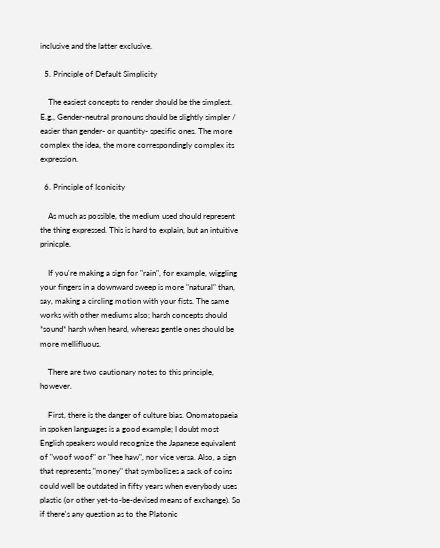inclusive and the latter exclusive.

  5. Principle of Default Simplicity

    The easiest concepts to render should be the simplest. E.g., Gender-neutral pronouns should be slightly simpler / easier than gender- or quantity- specific ones. The more complex the idea, the more correspondingly complex its expression.

  6. Principle of Iconicity

    As much as possible, the medium used should represent the thing expressed. This is hard to explain, but an intuitive prinicple.

    If you're making a sign for "rain", for example, wiggling your fingers in a downward sweep is more "natural" than, say, making a circling motion with your fists. The same works with other mediums also; harsh concepts should *sound* harsh when heard, whereas gentle ones should be more mellifluous.

    There are two cautionary notes to this principle, however.

    First, there is the danger of culture bias. Onomatopaeia in spoken languages is a good example; I doubt most English speakers would recognize the Japanese equivalent of "woof woof" or "hee haw", nor vice versa. Also, a sign that represents "money" that symbolizes a sack of coins could well be outdated in fifty years when everybody uses plastic (or other yet-to-be-devised means of exchange). So if there's any question as to the Platonic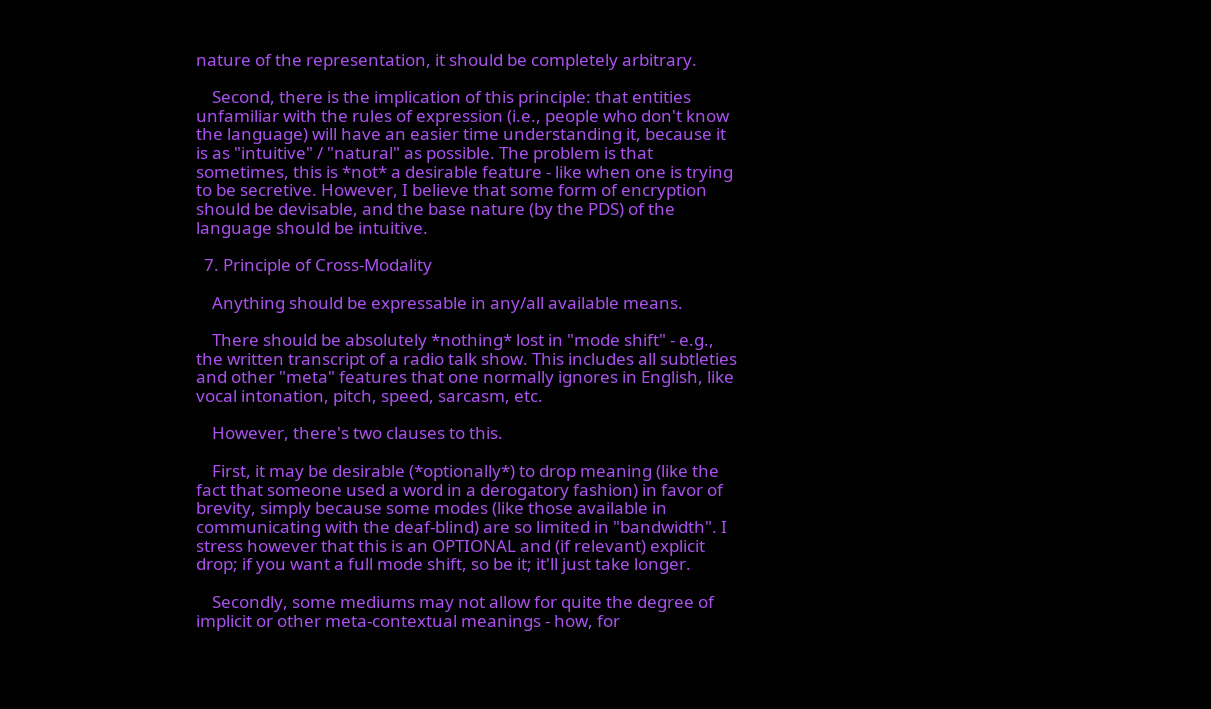nature of the representation, it should be completely arbitrary.

    Second, there is the implication of this principle: that entities unfamiliar with the rules of expression (i.e., people who don't know the language) will have an easier time understanding it, because it is as "intuitive" / "natural" as possible. The problem is that sometimes, this is *not* a desirable feature - like when one is trying to be secretive. However, I believe that some form of encryption should be devisable, and the base nature (by the PDS) of the language should be intuitive.

  7. Principle of Cross-Modality

    Anything should be expressable in any/all available means.

    There should be absolutely *nothing* lost in "mode shift" - e.g., the written transcript of a radio talk show. This includes all subtleties and other "meta" features that one normally ignores in English, like vocal intonation, pitch, speed, sarcasm, etc.

    However, there's two clauses to this.

    First, it may be desirable (*optionally*) to drop meaning (like the fact that someone used a word in a derogatory fashion) in favor of brevity, simply because some modes (like those available in communicating with the deaf-blind) are so limited in "bandwidth". I stress however that this is an OPTIONAL and (if relevant) explicit drop; if you want a full mode shift, so be it; it'll just take longer.

    Secondly, some mediums may not allow for quite the degree of implicit or other meta-contextual meanings - how, for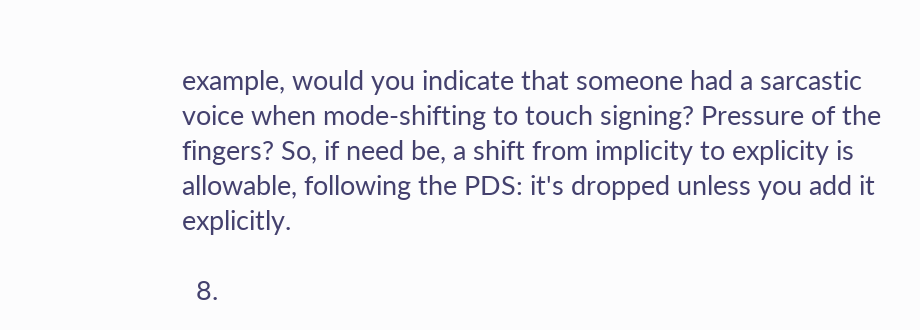example, would you indicate that someone had a sarcastic voice when mode-shifting to touch signing? Pressure of the fingers? So, if need be, a shift from implicity to explicity is allowable, following the PDS: it's dropped unless you add it explicitly.

  8.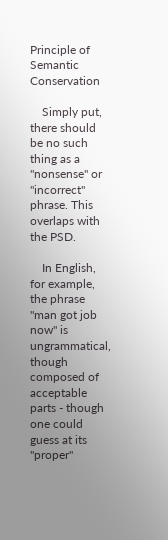Principle of Semantic Conservation

    Simply put, there should be no such thing as a "nonsense" or "incorrect" phrase. This overlaps with the PSD.

    In English, for example, the phrase "man got job now" is ungrammatical, though composed of acceptable parts - though one could guess at its "proper"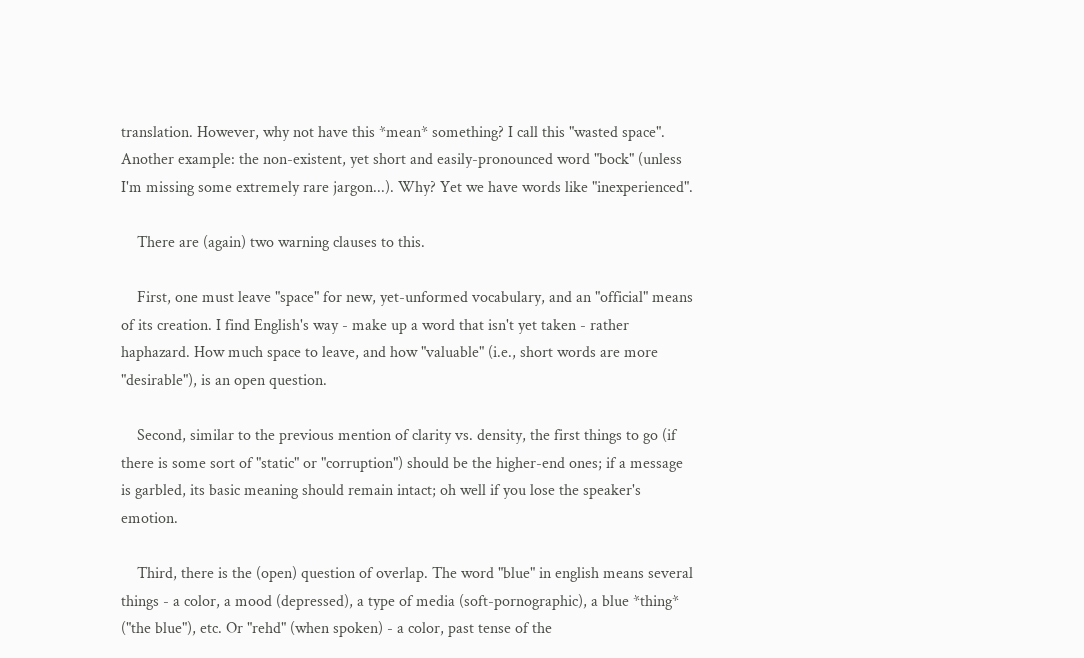translation. However, why not have this *mean* something? I call this "wasted space". Another example: the non-existent, yet short and easily-pronounced word "bock" (unless I'm missing some extremely rare jargon...). Why? Yet we have words like "inexperienced".

    There are (again) two warning clauses to this.

    First, one must leave "space" for new, yet-unformed vocabulary, and an "official" means of its creation. I find English's way - make up a word that isn't yet taken - rather haphazard. How much space to leave, and how "valuable" (i.e., short words are more "desirable"), is an open question.

    Second, similar to the previous mention of clarity vs. density, the first things to go (if there is some sort of "static" or "corruption") should be the higher-end ones; if a message is garbled, its basic meaning should remain intact; oh well if you lose the speaker's emotion.

    Third, there is the (open) question of overlap. The word "blue" in english means several things - a color, a mood (depressed), a type of media (soft-pornographic), a blue *thing* ("the blue"), etc. Or "rehd" (when spoken) - a color, past tense of the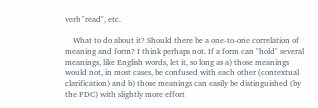verb "read", etc.

    What to do about it? Should there be a one-to-one correlation of meaning and form? I think perhaps not. If a form can "hold" several meanings, like English words, let it, so long as a) those meanings would not, in most cases, be confused with each other (contextual clarification) and b) those meanings can easily be distinguished (by the PDC) with slightly more effort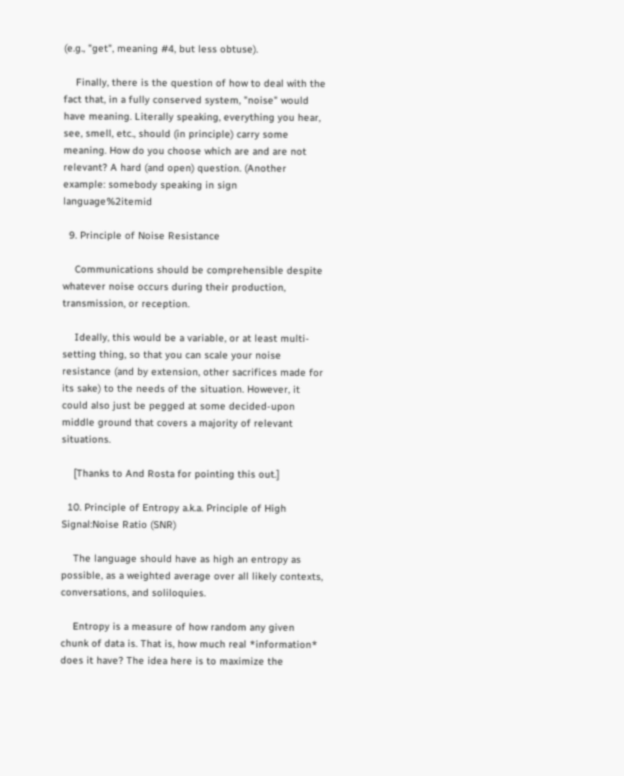(e.g., "get", meaning #4, but less obtuse).

    Finally, there is the question of how to deal with the fact that, in a fully conserved system, "noise" would have meaning. Literally speaking, everything you hear, see, smell, etc., should (in principle) carry some meaning. How do you choose which are and are not relevant? A hard (and open) question. (Another example: somebody speaking in sign language%2itemid

  9. Principle of Noise Resistance

    Communications should be comprehensible despite whatever noise occurs during their production, transmission, or reception.

    Ideally, this would be a variable, or at least multi-setting thing, so that you can scale your noise resistance (and by extension, other sacrifices made for its sake) to the needs of the situation. However, it could also just be pegged at some decided-upon middle ground that covers a majority of relevant situations.

    [Thanks to And Rosta for pointing this out.]

  10. Principle of Entropy a.k.a. Principle of High Signal:Noise Ratio (SNR)

    The language should have as high an entropy as possible, as a weighted average over all likely contexts, conversations, and soliloquies.

    Entropy is a measure of how random any given chunk of data is. That is, how much real *information* does it have? The idea here is to maximize the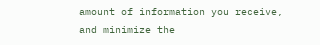amount of information you receive, and minimize the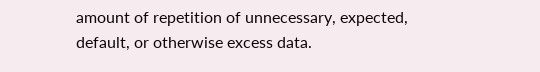amount of repetition of unnecessary, expected, default, or otherwise excess data.